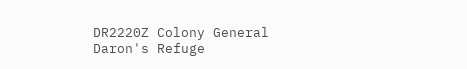DR2220Z Colony General Daron's Refuge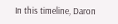In this timeline, Daron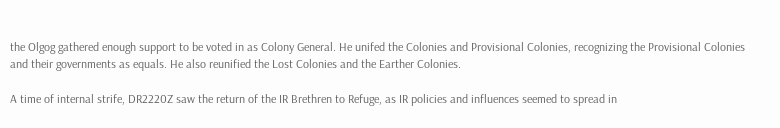the Olgog gathered enough support to be voted in as Colony General. He unifed the Colonies and Provisional Colonies, recognizing the Provisional Colonies and their governments as equals. He also reunified the Lost Colonies and the Earther Colonies.

A time of internal strife, DR2220Z saw the return of the IR Brethren to Refuge, as IR policies and influences seemed to spread in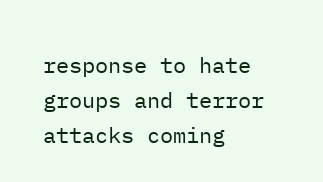response to hate groups and terror attacks coming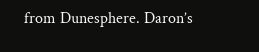from Dunesphere. Daron’s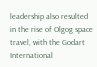leadership also resulted in the rise of Olgog space travel, with the Godart International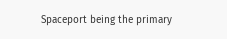Spaceport being the primary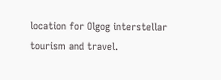location for Olgog interstellar tourism and travel.